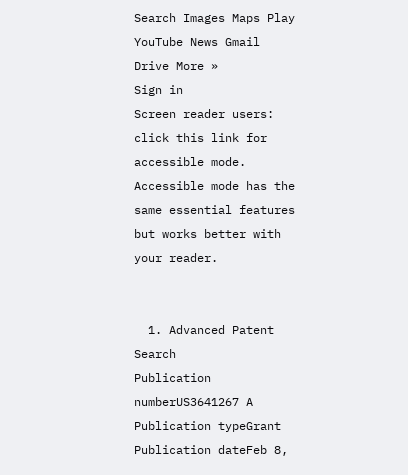Search Images Maps Play YouTube News Gmail Drive More »
Sign in
Screen reader users: click this link for accessible mode. Accessible mode has the same essential features but works better with your reader.


  1. Advanced Patent Search
Publication numberUS3641267 A
Publication typeGrant
Publication dateFeb 8,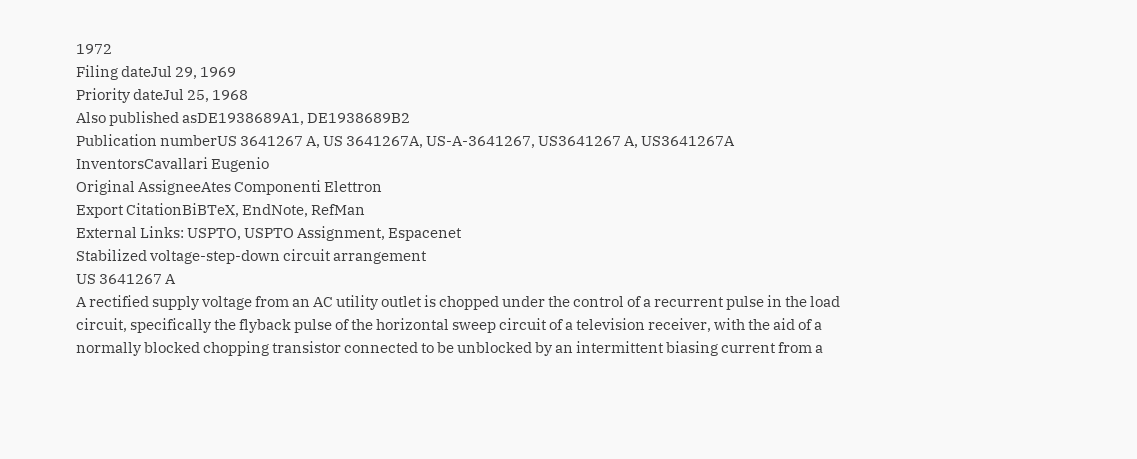1972
Filing dateJul 29, 1969
Priority dateJul 25, 1968
Also published asDE1938689A1, DE1938689B2
Publication numberUS 3641267 A, US 3641267A, US-A-3641267, US3641267 A, US3641267A
InventorsCavallari Eugenio
Original AssigneeAtes Componenti Elettron
Export CitationBiBTeX, EndNote, RefMan
External Links: USPTO, USPTO Assignment, Espacenet
Stabilized voltage-step-down circuit arrangement
US 3641267 A
A rectified supply voltage from an AC utility outlet is chopped under the control of a recurrent pulse in the load circuit, specifically the flyback pulse of the horizontal sweep circuit of a television receiver, with the aid of a normally blocked chopping transistor connected to be unblocked by an intermittent biasing current from a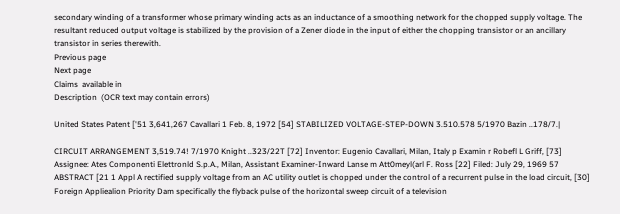secondary winding of a transformer whose primary winding acts as an inductance of a smoothing network for the chopped supply voltage. The resultant reduced output voltage is stabilized by the provision of a Zener diode in the input of either the chopping transistor or an ancillary transistor in series therewith.
Previous page
Next page
Claims  available in
Description  (OCR text may contain errors)

United States Patent ['51 3,641,267 Cavallari 1 Feb. 8, 1972 [54] STABILIZED VOLTAGE-STEP-DOWN 3.510.578 5/1970 Bazin ..178/7.|

CIRCUIT ARRANGEMENT 3,519.74! 7/1970 Knight ..323/22T [72] Inventor: Eugenio Cavallari, Milan, Italy p Examin r Robefl L Griff, [73] Assignee: Ates Componenti Elettronld S.p.A., Milan, Assistant Examiner-Inward Lanse m Att0meyl(arl F. Ross [22] Filed: July 29, 1969 57 ABSTRACT [21 1 Appl A rectified supply voltage from an AC utility outlet is chopped under the control of a recurrent pulse in the load circuit, [30] Foreign Appliealion Priority Dam specifically the flyback pulse of the horizontal sweep circuit of a television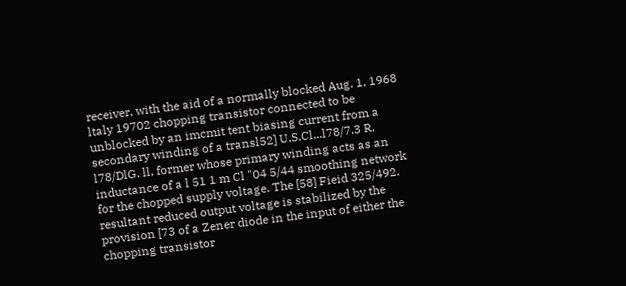receiver, with the aid of a normally blocked Aug. 1, 1968 ltaly 19702 chopping transistor connected to be unblocked by an imcmit tent biasing current from a secondary winding of a transl52] U.S.Cl...l78/7.3 R, l78/DlG. ll, former whose primary winding acts as an inductance of a l 51 1 m Cl "04 5/44 smoothing network for the chopped supply voltage. The [58] Fieid 325/492. resultant reduced output voltage is stabilized by the provision [73 of a Zener diode in the input of either the chopping transistor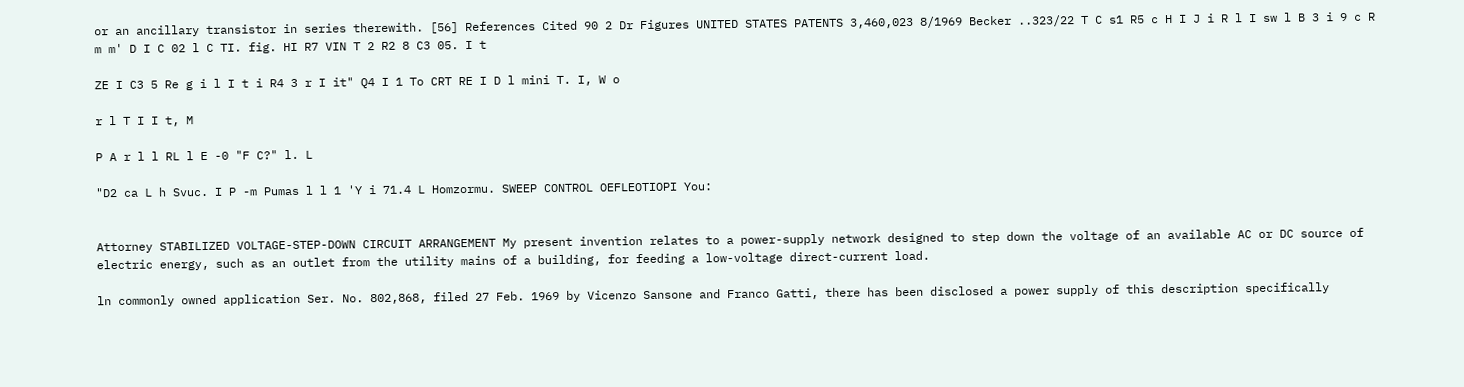or an ancillary transistor in series therewith. [56] References Cited 90 2 Dr Figures UNITED STATES PATENTS 3,460,023 8/1969 Becker ..323/22 T C s1 R5 c H I J i R l I sw l B 3 i 9 c R m m' D I C 02 l C TI. fig. HI R7 VIN T 2 R2 8 C3 05. I t

ZE I C3 5 Re g i l I t i R4 3 r I it" Q4 I 1 To CRT RE I D l mini T. I, W o

r l T I I t, M

P A r l l RL l E -0 "F C?" l. L

"D2 ca L h Svuc. I P -m Pumas l l 1 'Y i 71.4 L Homzormu. SWEEP CONTROL OEFLEOTIOPI You:


Attorney STABILIZED VOLTAGE-STEP-DOWN CIRCUIT ARRANGEMENT My present invention relates to a power-supply network designed to step down the voltage of an available AC or DC source of electric energy, such as an outlet from the utility mains of a building, for feeding a low-voltage direct-current load.

ln commonly owned application Ser. No. 802,868, filed 27 Feb. 1969 by Vicenzo Sansone and Franco Gatti, there has been disclosed a power supply of this description specifically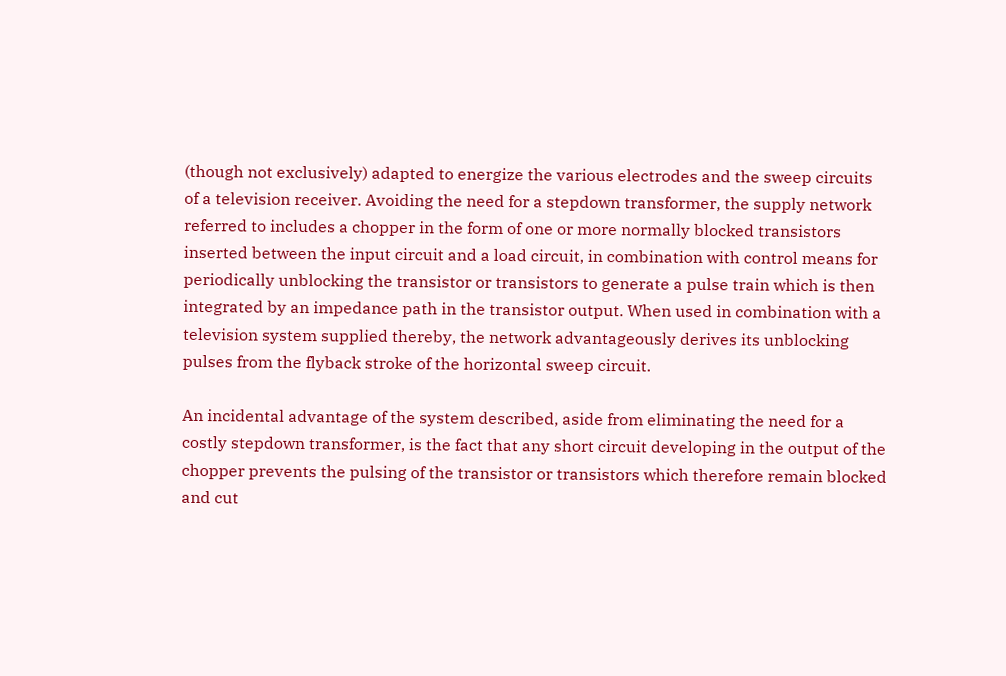(though not exclusively) adapted to energize the various electrodes and the sweep circuits of a television receiver. Avoiding the need for a stepdown transformer, the supply network referred to includes a chopper in the form of one or more normally blocked transistors inserted between the input circuit and a load circuit, in combination with control means for periodically unblocking the transistor or transistors to generate a pulse train which is then integrated by an impedance path in the transistor output. When used in combination with a television system supplied thereby, the network advantageously derives its unblocking pulses from the flyback stroke of the horizontal sweep circuit.

An incidental advantage of the system described, aside from eliminating the need for a costly stepdown transformer, is the fact that any short circuit developing in the output of the chopper prevents the pulsing of the transistor or transistors which therefore remain blocked and cut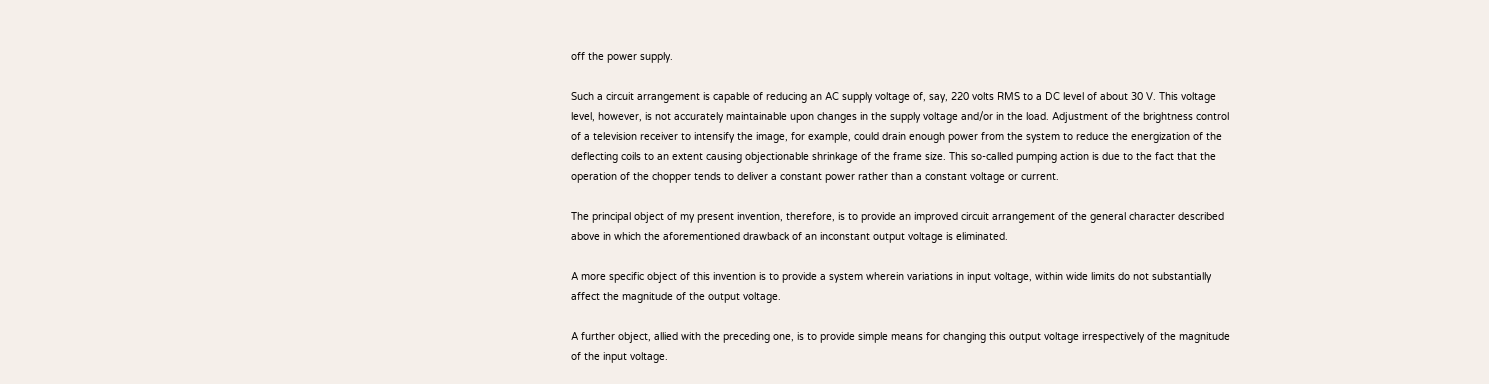off the power supply.

Such a circuit arrangement is capable of reducing an AC supply voltage of, say, 220 volts RMS to a DC level of about 30 V. This voltage level, however, is not accurately maintainable upon changes in the supply voltage and/or in the load. Adjustment of the brightness control of a television receiver to intensify the image, for example, could drain enough power from the system to reduce the energization of the deflecting coils to an extent causing objectionable shrinkage of the frame size. This so-called pumping action is due to the fact that the operation of the chopper tends to deliver a constant power rather than a constant voltage or current.

The principal object of my present invention, therefore, is to provide an improved circuit arrangement of the general character described above in which the aforementioned drawback of an inconstant output voltage is eliminated.

A more specific object of this invention is to provide a system wherein variations in input voltage, within wide limits do not substantially affect the magnitude of the output voltage.

A further object, allied with the preceding one, is to provide simple means for changing this output voltage irrespectively of the magnitude of the input voltage.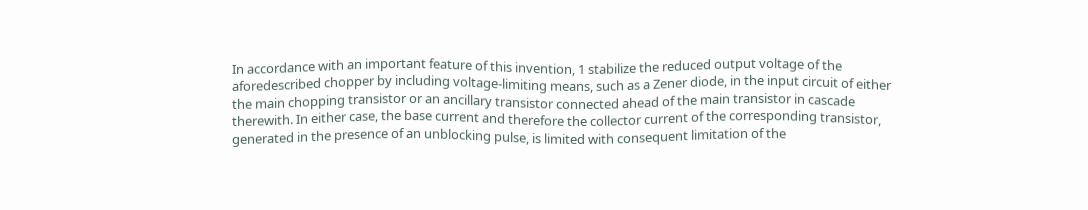In accordance with an important feature of this invention, 1 stabilize the reduced output voltage of the aforedescribed chopper by including voltage-limiting means, such as a Zener diode, in the input circuit of either the main chopping transistor or an ancillary transistor connected ahead of the main transistor in cascade therewith. In either case, the base current and therefore the collector current of the corresponding transistor, generated in the presence of an unblocking pulse, is limited with consequent limitation of the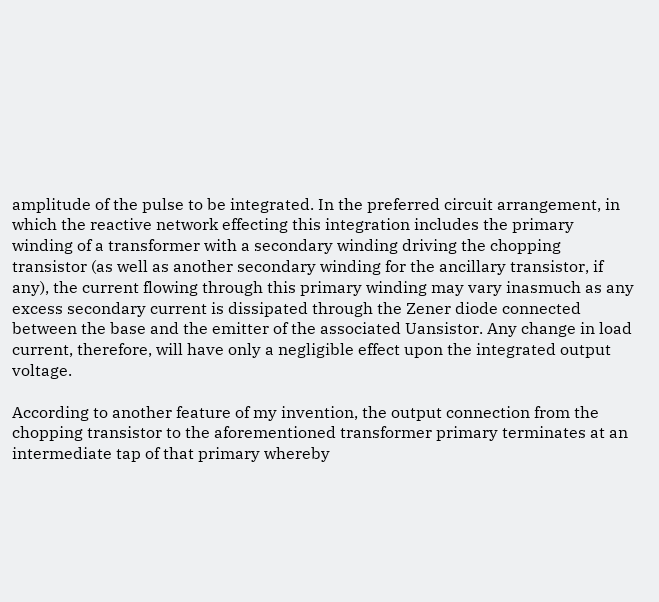amplitude of the pulse to be integrated. In the preferred circuit arrangement, in which the reactive network effecting this integration includes the primary winding of a transformer with a secondary winding driving the chopping transistor (as well as another secondary winding for the ancillary transistor, if any), the current flowing through this primary winding may vary inasmuch as any excess secondary current is dissipated through the Zener diode connected between the base and the emitter of the associated Uansistor. Any change in load current, therefore, will have only a negligible effect upon the integrated output voltage.

According to another feature of my invention, the output connection from the chopping transistor to the aforementioned transformer primary terminates at an intermediate tap of that primary whereby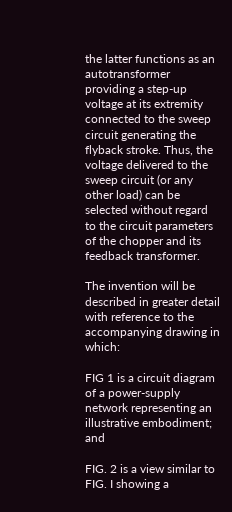the latter functions as an autotransformer providing a step-up voltage at its extremity connected to the sweep circuit generating the flyback stroke. Thus, the voltage delivered to the sweep circuit (or any other load) can be selected without regard to the circuit parameters of the chopper and its feedback transformer.

The invention will be described in greater detail with reference to the accompanying drawing in which:

FIG 1 is a circuit diagram of a power-supply network representing an illustrative embodiment; and

FIG. 2 is a view similar to FIG. I showing a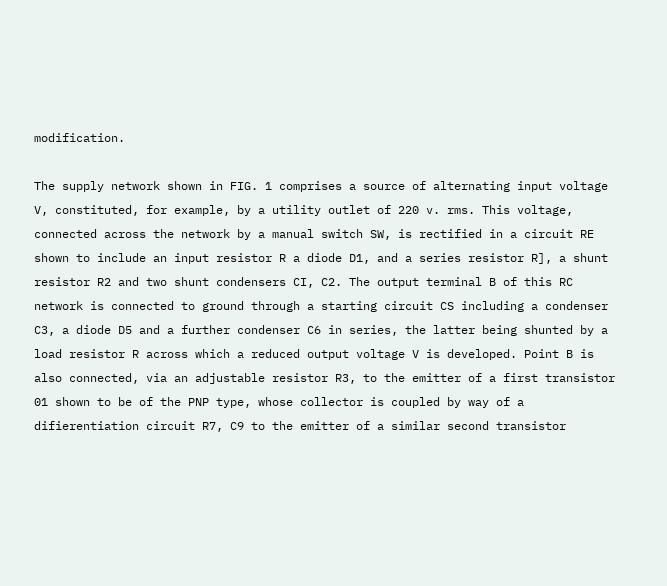modification.

The supply network shown in FIG. 1 comprises a source of alternating input voltage V, constituted, for example, by a utility outlet of 220 v. rms. This voltage, connected across the network by a manual switch SW, is rectified in a circuit RE shown to include an input resistor R a diode D1, and a series resistor R], a shunt resistor R2 and two shunt condensers CI, C2. The output terminal B of this RC network is connected to ground through a starting circuit CS including a condenser C3, a diode D5 and a further condenser C6 in series, the latter being shunted by a load resistor R across which a reduced output voltage V is developed. Point B is also connected, via an adjustable resistor R3, to the emitter of a first transistor 01 shown to be of the PNP type, whose collector is coupled by way of a difierentiation circuit R7, C9 to the emitter of a similar second transistor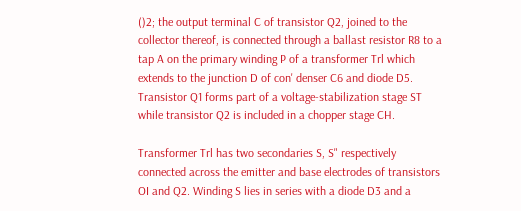()2; the output terminal C of transistor Q2, joined to the collector thereof, is connected through a ballast resistor R8 to a tap A on the primary winding P of a transformer Trl which extends to the junction D of con' denser C6 and diode D5. Transistor Q1 forms part of a voltage-stabilization stage ST while transistor Q2 is included in a chopper stage CH.

Transformer Trl has two secondaries S, S" respectively connected across the emitter and base electrodes of transistors OI and Q2. Winding S lies in series with a diode D3 and a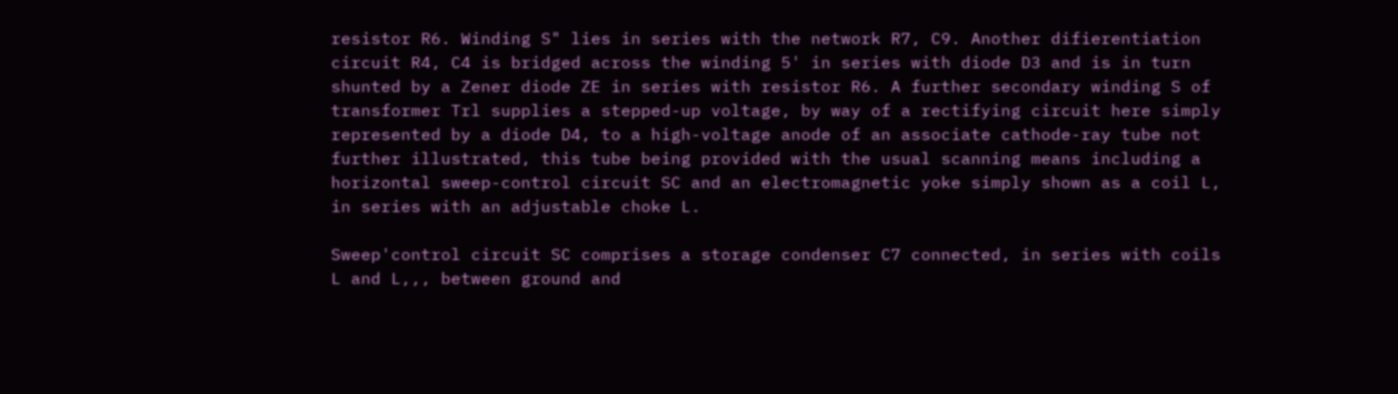resistor R6. Winding S" lies in series with the network R7, C9. Another difierentiation circuit R4, C4 is bridged across the winding 5' in series with diode D3 and is in turn shunted by a Zener diode ZE in series with resistor R6. A further secondary winding S of transformer Trl supplies a stepped-up voltage, by way of a rectifying circuit here simply represented by a diode D4, to a high-voltage anode of an associate cathode-ray tube not further illustrated, this tube being provided with the usual scanning means including a horizontal sweep-control circuit SC and an electromagnetic yoke simply shown as a coil L, in series with an adjustable choke L.

Sweep'control circuit SC comprises a storage condenser C7 connected, in series with coils L and L,,, between ground and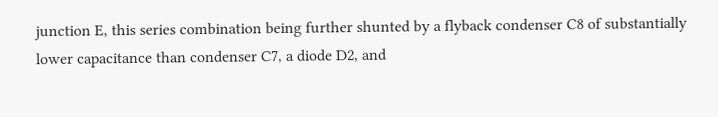junction E, this series combination being further shunted by a flyback condenser C8 of substantially lower capacitance than condenser C7, a diode D2, and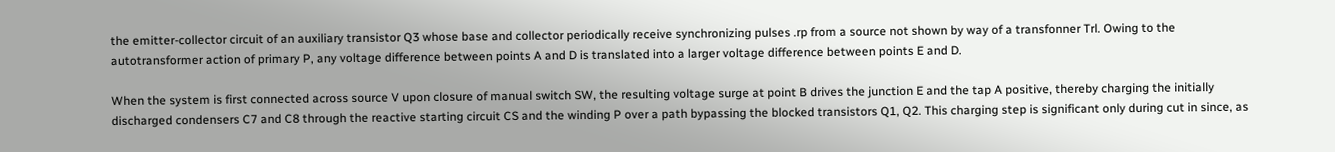the emitter-collector circuit of an auxiliary transistor Q3 whose base and collector periodically receive synchronizing pulses .rp from a source not shown by way of a transfonner Trl. Owing to the autotransformer action of primary P, any voltage difference between points A and D is translated into a larger voltage difference between points E and D.

When the system is first connected across source V upon closure of manual switch SW, the resulting voltage surge at point B drives the junction E and the tap A positive, thereby charging the initially discharged condensers C7 and C8 through the reactive starting circuit CS and the winding P over a path bypassing the blocked transistors Q1, Q2. This charging step is significant only during cut in since, as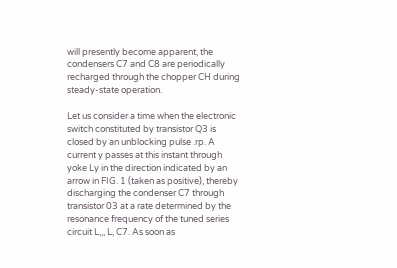will presently become apparent, the condensers C7 and C8 are periodically recharged through the chopper CH during steady-state operation.

Let us consider a time when the electronic switch constituted by transistor Q3 is closed by an unblocking pulse .rp. A current y passes at this instant through yoke Ly in the direction indicated by an arrow in FIG. 1 (taken as positive), thereby discharging the condenser C7 through transistor 03 at a rate determined by the resonance frequency of the tuned series circuit L,,, L, C7. As soon as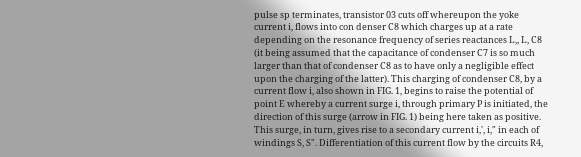pulse sp terminates, transistor 03 cuts off whereupon the yoke current i, flows into con denser C8 which charges up at a rate depending on the resonance frequency of series reactances L,, L, C8 (it being assumed that the capacitance of condenser C7 is so much larger than that of condenser C8 as to have only a negligible effect upon the charging of the latter). This charging of condenser C8, by a current flow i, also shown in FIG. 1, begins to raise the potential of point E whereby a current surge i, through primary P is initiated, the direction of this surge (arrow in FIG. 1) being here taken as positive. This surge, in turn, gives rise to a secondary current i,', i," in each of windings S, S". Differentiation of this current flow by the circuits R4,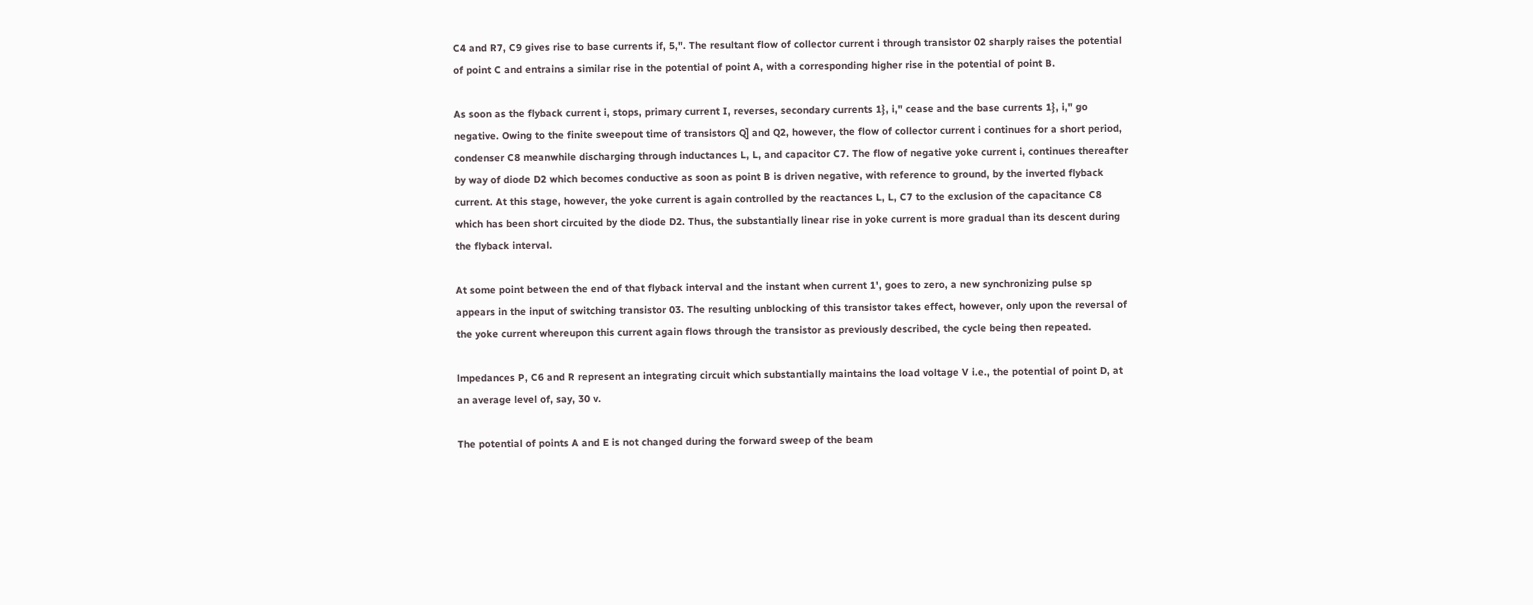C4 and R7, C9 gives rise to base currents if, 5,". The resultant flow of collector current i through transistor 02 sharply raises the potential of point C and entrains a similar rise in the potential of point A, with a corresponding higher rise in the potential of point B.

As soon as the flyback current i, stops, primary current I, reverses, secondary currents 1}, i," cease and the base currents 1}, i," go negative. Owing to the finite sweepout time of transistors Q] and Q2, however, the flow of collector current i continues for a short period, condenser C8 meanwhile discharging through inductances L, L, and capacitor C7. The flow of negative yoke current i, continues thereafter by way of diode D2 which becomes conductive as soon as point B is driven negative, with reference to ground, by the inverted flyback current. At this stage, however, the yoke current is again controlled by the reactances L, L, C7 to the exclusion of the capacitance C8 which has been short circuited by the diode D2. Thus, the substantially linear rise in yoke current is more gradual than its descent during the flyback interval.

At some point between the end of that flyback interval and the instant when current 1', goes to zero, a new synchronizing pulse sp appears in the input of switching transistor 03. The resulting unblocking of this transistor takes effect, however, only upon the reversal of the yoke current whereupon this current again flows through the transistor as previously described, the cycle being then repeated.

lmpedances P, C6 and R represent an integrating circuit which substantially maintains the load voltage V i.e., the potential of point D, at an average level of, say, 30 v.

The potential of points A and E is not changed during the forward sweep of the beam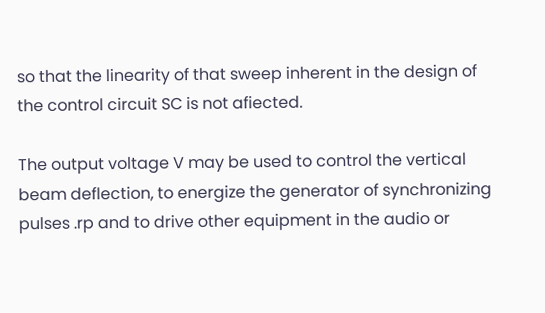so that the linearity of that sweep inherent in the design of the control circuit SC is not afiected.

The output voltage V may be used to control the vertical beam deflection, to energize the generator of synchronizing pulses .rp and to drive other equipment in the audio or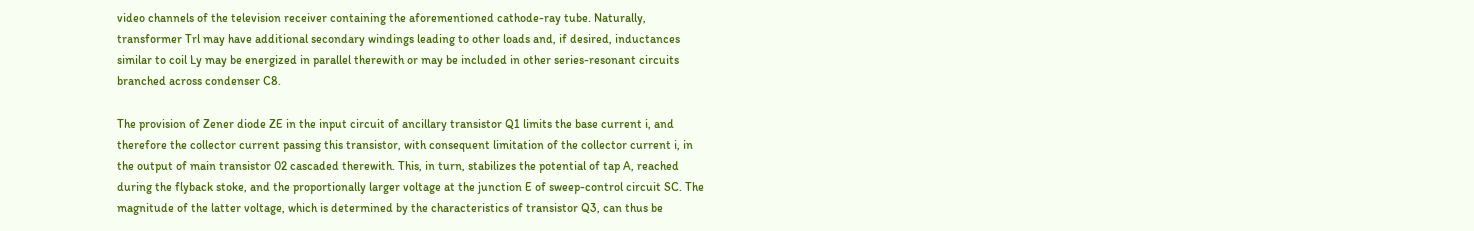video channels of the television receiver containing the aforementioned cathode-ray tube. Naturally, transformer Trl may have additional secondary windings leading to other loads and, if desired, inductances similar to coil Ly may be energized in parallel therewith or may be included in other series-resonant circuits branched across condenser C8.

The provision of Zener diode ZE in the input circuit of ancillary transistor Q1 limits the base current i, and therefore the collector current passing this transistor, with consequent limitation of the collector current i, in the output of main transistor 02 cascaded therewith. This, in turn, stabilizes the potential of tap A, reached during the flyback stoke, and the proportionally larger voltage at the junction E of sweep-control circuit SC. The magnitude of the latter voltage, which is determined by the characteristics of transistor Q3, can thus be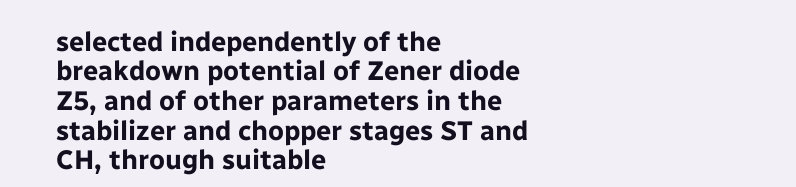selected independently of the breakdown potential of Zener diode Z5, and of other parameters in the stabilizer and chopper stages ST and CH, through suitable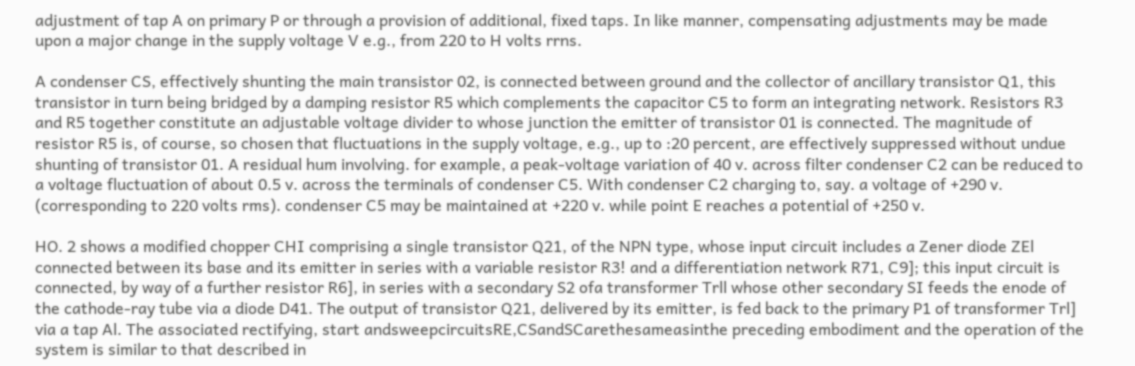adjustment of tap A on primary P or through a provision of additional, fixed taps. In like manner, compensating adjustments may be made upon a major change in the supply voltage V e.g., from 220 to H volts rrns.

A condenser CS, effectively shunting the main transistor 02, is connected between ground and the collector of ancillary transistor Q1, this transistor in turn being bridged by a damping resistor R5 which complements the capacitor C5 to form an integrating network. Resistors R3 and R5 together constitute an adjustable voltage divider to whose junction the emitter of transistor 01 is connected. The magnitude of resistor R5 is, of course, so chosen that fluctuations in the supply voltage, e.g., up to :20 percent, are effectively suppressed without undue shunting of transistor 01. A residual hum involving. for example, a peak-voltage variation of 40 v. across filter condenser C2 can be reduced to a voltage fluctuation of about 0.5 v. across the terminals of condenser C5. With condenser C2 charging to, say. a voltage of +290 v. (corresponding to 220 volts rms). condenser C5 may be maintained at +220 v. while point E reaches a potential of +250 v.

HO. 2 shows a modified chopper CHI comprising a single transistor Q21, of the NPN type, whose input circuit includes a Zener diode ZEl connected between its base and its emitter in series with a variable resistor R3! and a differentiation network R71, C9]; this input circuit is connected, by way of a further resistor R6], in series with a secondary S2 ofa transformer Trll whose other secondary SI feeds the enode of the cathode-ray tube via a diode D41. The output of transistor Q21, delivered by its emitter, is fed back to the primary P1 of transformer Trl] via a tap Al. The associated rectifying, start andsweepcircuitsRE,CSandSCarethesameasinthe preceding embodiment and the operation of the system is similar to that described in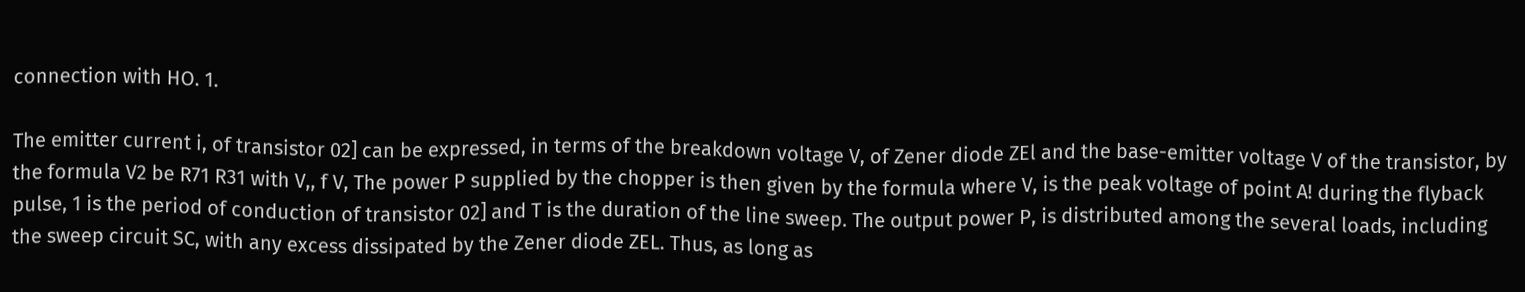connection with HO. 1.

The emitter current i, of transistor 02] can be expressed, in terms of the breakdown voltage V, of Zener diode ZEl and the base-emitter voltage V of the transistor, by the formula V2 be R71 R31 with V,, f V, The power P supplied by the chopper is then given by the formula where V, is the peak voltage of point A! during the flyback pulse, 1 is the period of conduction of transistor 02] and T is the duration of the line sweep. The output power P, is distributed among the several loads, including the sweep circuit SC, with any excess dissipated by the Zener diode ZEL. Thus, as long as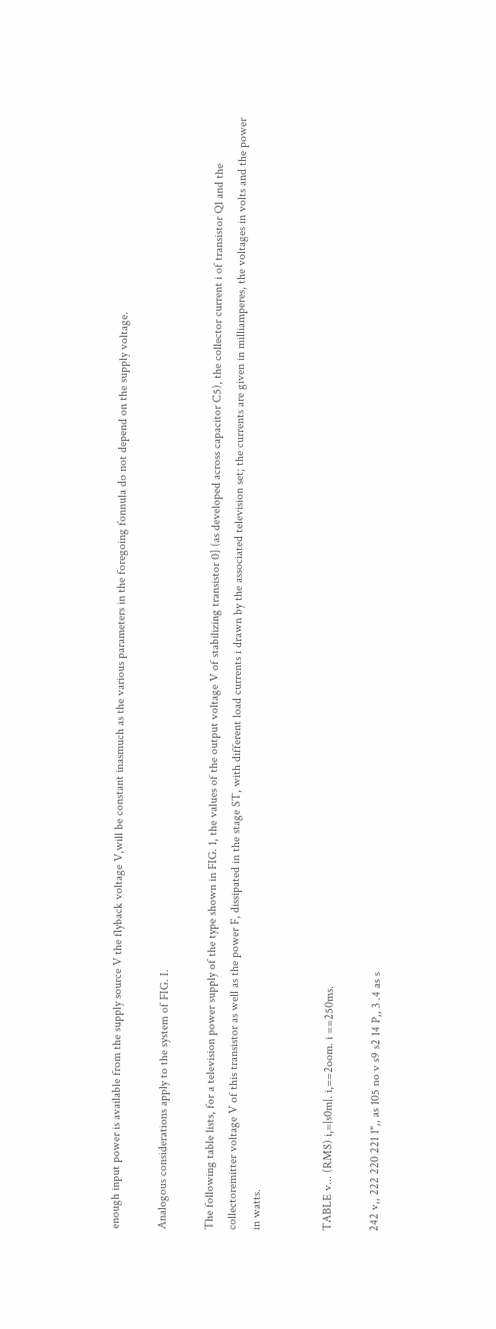enough input power is available from the supply source V the flyback voltage V,will be constant inasmuch as the various parameters in the foregoing fonnula do not depend on the supply voltage.

Analogous considerations apply to the system of FIG. I.

The following table lists, for a television power supply of the type shown in FIG. 1, the values of the output voltage V of stabilizing transistor 0] (as developed across capacitor C5), the collector current i of transistor Q1 and the collectoremitter voltage V of this transistor as well as the power F, dissipated in the stage ST, with different load currents i drawn by the associated television set; the currents are given in milliamperes, the voltages in volts and the power in watts.


TABLE v... (RMS) i,=|s0m|. i,==2oom. i ==250ms.

242 v,, 222 220 221 1",, as 105 no v s9 s2 14 P,, 3 .4 as s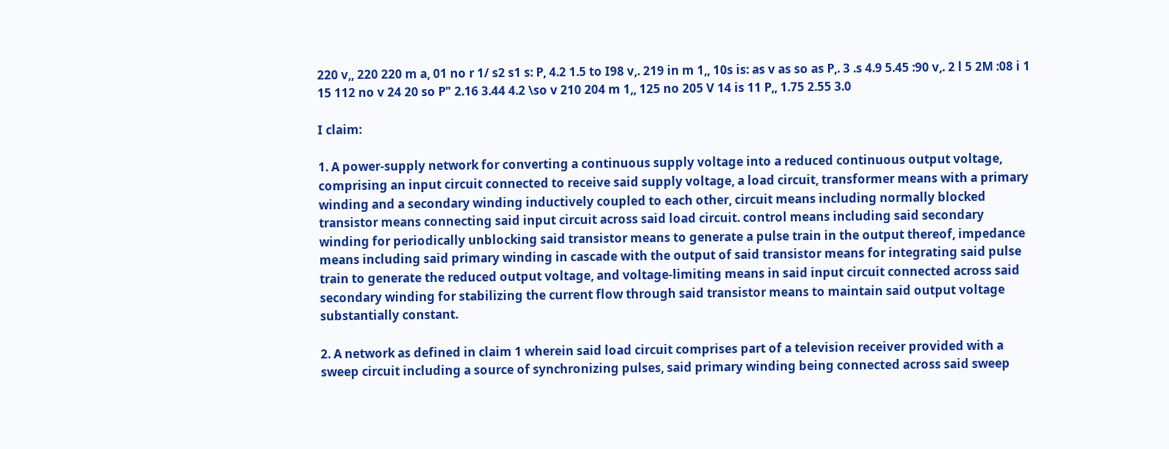220 v,, 220 220 m a, 01 no r 1/ s2 s1 s: P, 4.2 1.5 to I98 v,. 219 in m 1,, 10s is: as v as so as P,. 3 .s 4.9 5.45 :90 v,. 2 l 5 2M :08 i 1 15 112 no v 24 20 so P" 2.16 3.44 4.2 \so v 210 204 m 1,, 125 no 205 V 14 is 11 P,, 1.75 2.55 3.0

I claim:

1. A power-supply network for converting a continuous supply voltage into a reduced continuous output voltage, comprising an input circuit connected to receive said supply voltage, a load circuit, transformer means with a primary winding and a secondary winding inductively coupled to each other, circuit means including normally blocked transistor means connecting said input circuit across said load circuit. control means including said secondary winding for periodically unblocking said transistor means to generate a pulse train in the output thereof, impedance means including said primary winding in cascade with the output of said transistor means for integrating said pulse train to generate the reduced output voltage, and voltage-limiting means in said input circuit connected across said secondary winding for stabilizing the current flow through said transistor means to maintain said output voltage substantially constant.

2. A network as defined in claim 1 wherein said load circuit comprises part of a television receiver provided with a sweep circuit including a source of synchronizing pulses, said primary winding being connected across said sweep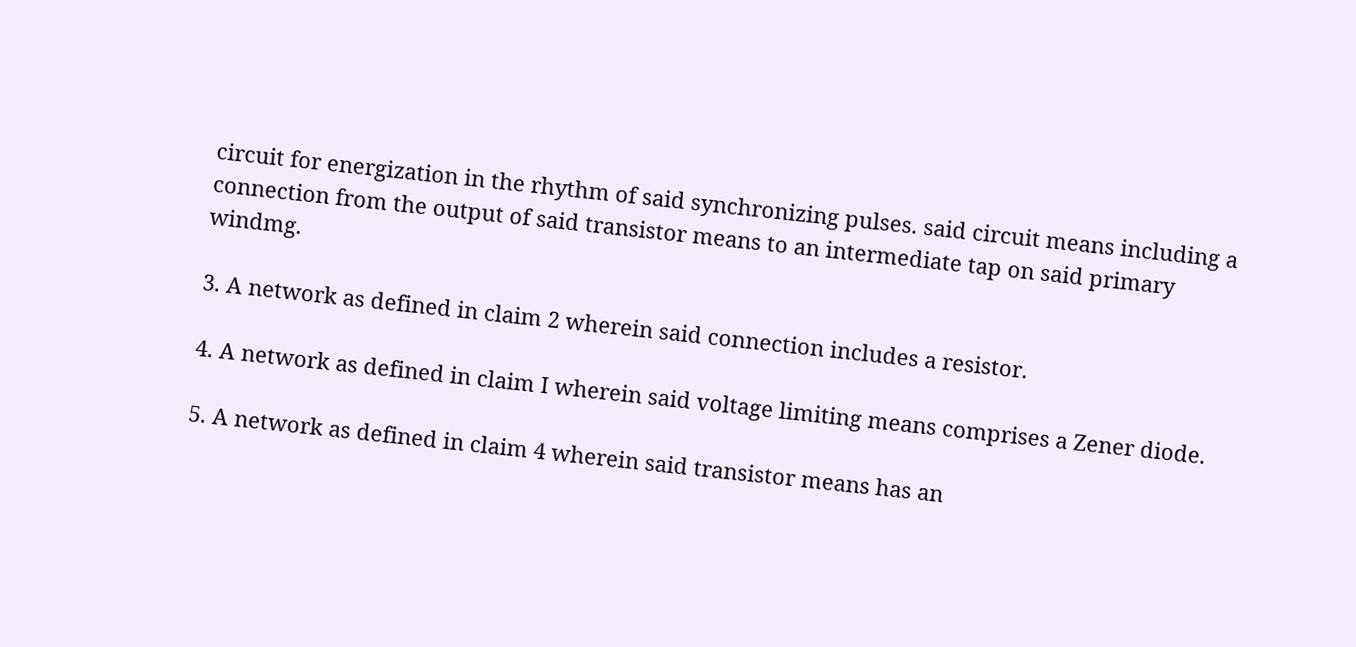circuit for energization in the rhythm of said synchronizing pulses. said circuit means including a connection from the output of said transistor means to an intermediate tap on said primary windmg.

3. A network as defined in claim 2 wherein said connection includes a resistor.

4. A network as defined in claim I wherein said voltage limiting means comprises a Zener diode.

5. A network as defined in claim 4 wherein said transistor means has an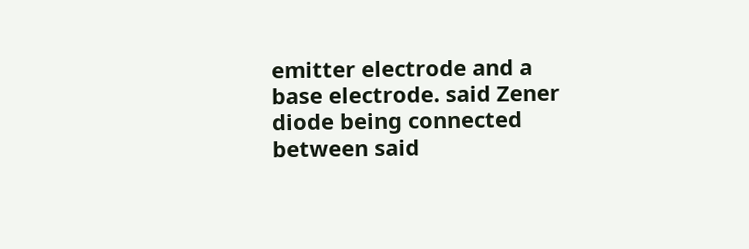emitter electrode and a base electrode. said Zener diode being connected between said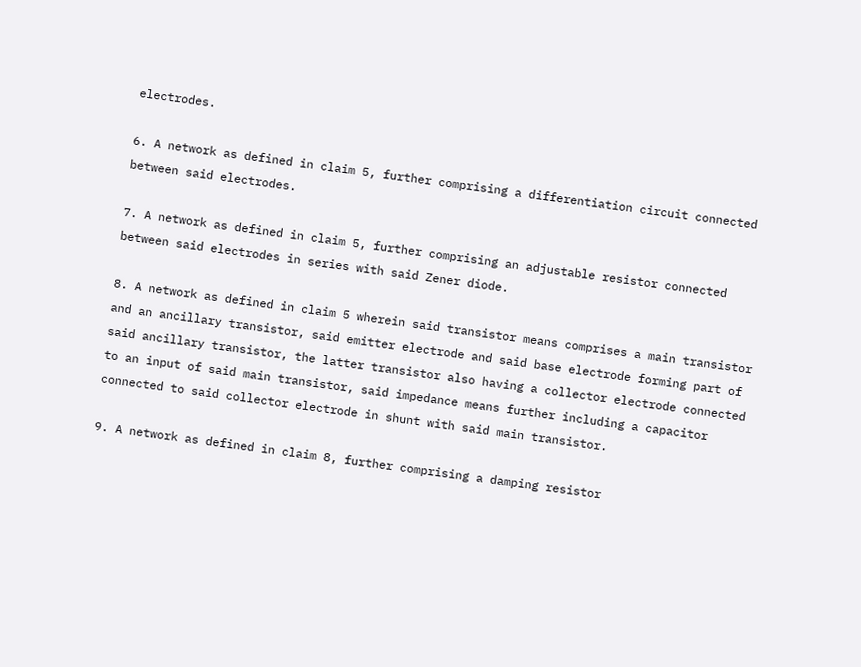electrodes.

6. A network as defined in claim 5, further comprising a differentiation circuit connected between said electrodes.

7. A network as defined in claim 5, further comprising an adjustable resistor connected between said electrodes in series with said Zener diode.

8. A network as defined in claim 5 wherein said transistor means comprises a main transistor and an ancillary transistor, said emitter electrode and said base electrode forming part of said ancillary transistor, the latter transistor also having a collector electrode connected to an input of said main transistor, said impedance means further including a capacitor connected to said collector electrode in shunt with said main transistor.

9. A network as defined in claim 8, further comprising a damping resistor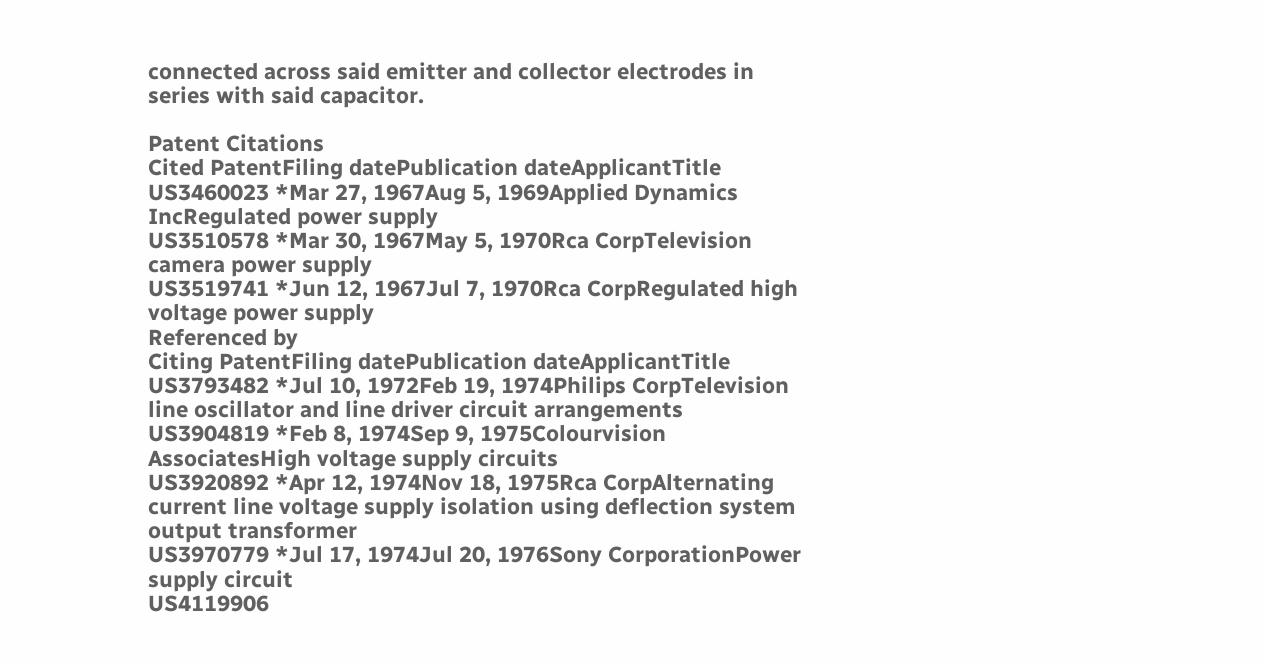connected across said emitter and collector electrodes in series with said capacitor.

Patent Citations
Cited PatentFiling datePublication dateApplicantTitle
US3460023 *Mar 27, 1967Aug 5, 1969Applied Dynamics IncRegulated power supply
US3510578 *Mar 30, 1967May 5, 1970Rca CorpTelevision camera power supply
US3519741 *Jun 12, 1967Jul 7, 1970Rca CorpRegulated high voltage power supply
Referenced by
Citing PatentFiling datePublication dateApplicantTitle
US3793482 *Jul 10, 1972Feb 19, 1974Philips CorpTelevision line oscillator and line driver circuit arrangements
US3904819 *Feb 8, 1974Sep 9, 1975Colourvision AssociatesHigh voltage supply circuits
US3920892 *Apr 12, 1974Nov 18, 1975Rca CorpAlternating current line voltage supply isolation using deflection system output transformer
US3970779 *Jul 17, 1974Jul 20, 1976Sony CorporationPower supply circuit
US4119906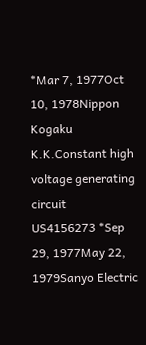*Mar 7, 1977Oct 10, 1978Nippon Kogaku K.K.Constant high voltage generating circuit
US4156273 *Sep 29, 1977May 22, 1979Sanyo Electric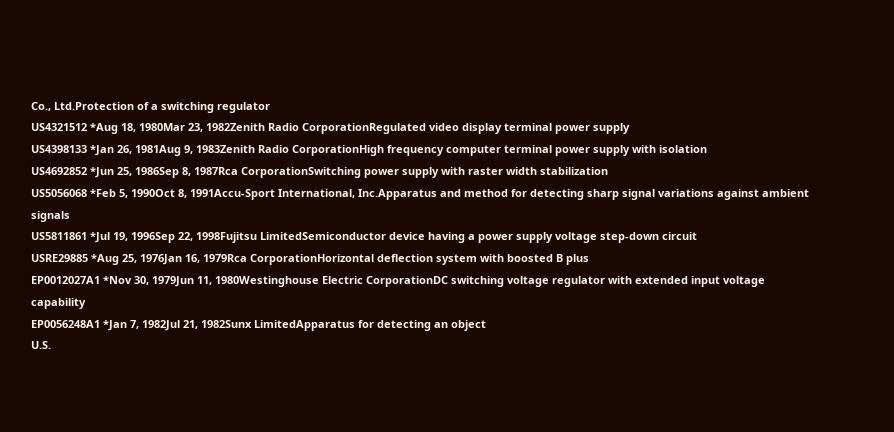Co., Ltd.Protection of a switching regulator
US4321512 *Aug 18, 1980Mar 23, 1982Zenith Radio CorporationRegulated video display terminal power supply
US4398133 *Jan 26, 1981Aug 9, 1983Zenith Radio CorporationHigh frequency computer terminal power supply with isolation
US4692852 *Jun 25, 1986Sep 8, 1987Rca CorporationSwitching power supply with raster width stabilization
US5056068 *Feb 5, 1990Oct 8, 1991Accu-Sport International, Inc.Apparatus and method for detecting sharp signal variations against ambient signals
US5811861 *Jul 19, 1996Sep 22, 1998Fujitsu LimitedSemiconductor device having a power supply voltage step-down circuit
USRE29885 *Aug 25, 1976Jan 16, 1979Rca CorporationHorizontal deflection system with boosted B plus
EP0012027A1 *Nov 30, 1979Jun 11, 1980Westinghouse Electric CorporationDC switching voltage regulator with extended input voltage capability
EP0056248A1 *Jan 7, 1982Jul 21, 1982Sunx LimitedApparatus for detecting an object
U.S.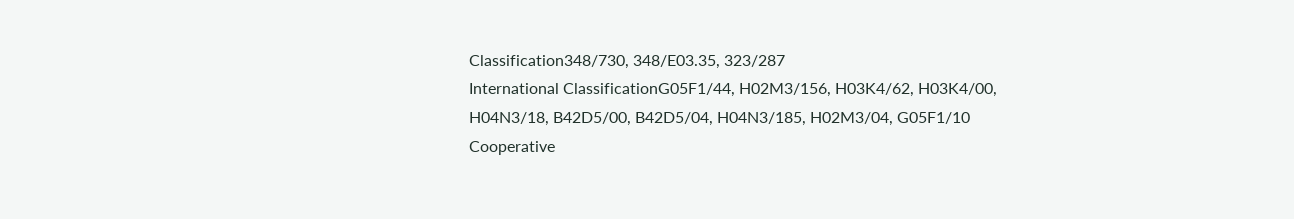Classification348/730, 348/E03.35, 323/287
International ClassificationG05F1/44, H02M3/156, H03K4/62, H03K4/00, H04N3/18, B42D5/00, B42D5/04, H04N3/185, H02M3/04, G05F1/10
Cooperative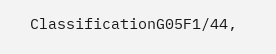ClassificationG05F1/44,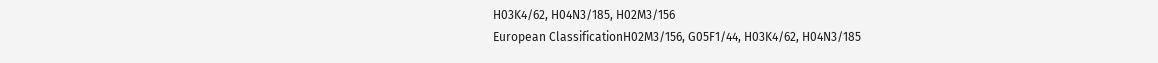H03K4/62, H04N3/185, H02M3/156
European ClassificationH02M3/156, G05F1/44, H03K4/62, H04N3/185